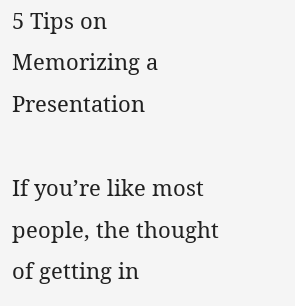5 Tips on Memorizing a Presentation

If you’re like most people, the thought of getting in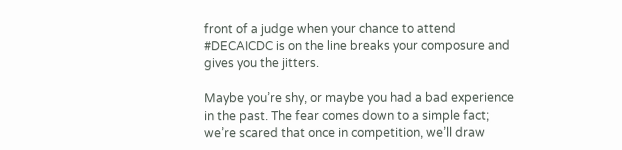front of a judge when your chance to attend #DECAICDC is on the line breaks your composure and gives you the jitters.

Maybe you’re shy, or maybe you had a bad experience in the past. The fear comes down to a simple fact; we’re scared that once in competition, we’ll draw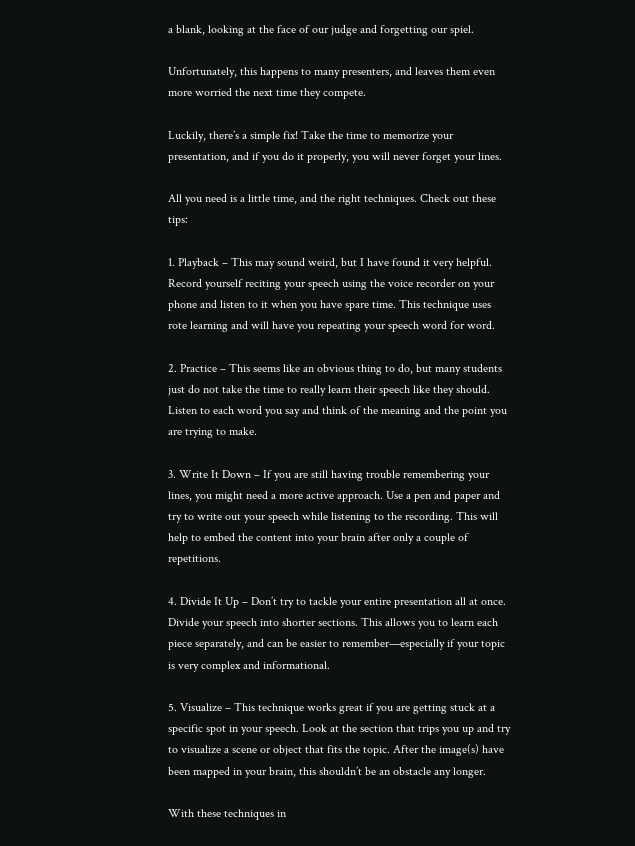a blank, looking at the face of our judge and forgetting our spiel.

Unfortunately, this happens to many presenters, and leaves them even more worried the next time they compete.

Luckily, there’s a simple fix! Take the time to memorize your presentation, and if you do it properly, you will never forget your lines.

All you need is a little time, and the right techniques. Check out these tips:

1. Playback – This may sound weird, but I have found it very helpful. Record yourself reciting your speech using the voice recorder on your phone and listen to it when you have spare time. This technique uses rote learning and will have you repeating your speech word for word.

2. Practice – This seems like an obvious thing to do, but many students just do not take the time to really learn their speech like they should. Listen to each word you say and think of the meaning and the point you are trying to make.

3. Write It Down – If you are still having trouble remembering your lines, you might need a more active approach. Use a pen and paper and try to write out your speech while listening to the recording. This will help to embed the content into your brain after only a couple of repetitions.

4. Divide It Up – Don’t try to tackle your entire presentation all at once. Divide your speech into shorter sections. This allows you to learn each piece separately, and can be easier to remember—especially if your topic is very complex and informational.

5. Visualize – This technique works great if you are getting stuck at a specific spot in your speech. Look at the section that trips you up and try to visualize a scene or object that fits the topic. After the image(s) have been mapped in your brain, this shouldn’t be an obstacle any longer.

With these techniques in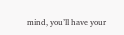mind, you’ll have your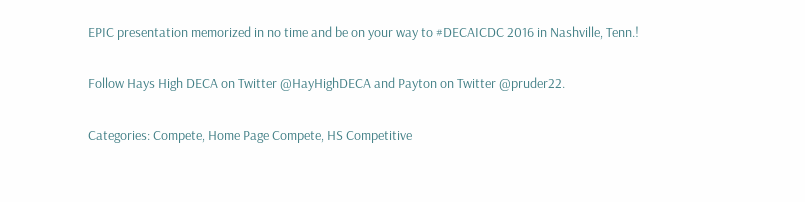EPIC presentation memorized in no time and be on your way to #DECAICDC 2016 in Nashville, Tenn.!

Follow Hays High DECA on Twitter @HayHighDECA and Payton on Twitter @pruder22.

Categories: Compete, Home Page Compete, HS Competitive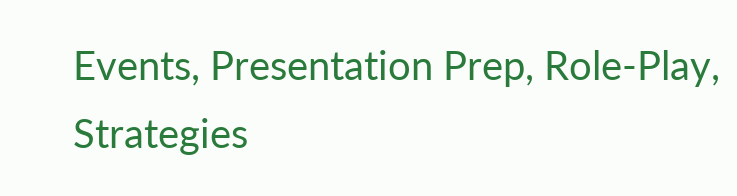Events, Presentation Prep, Role-Play, Strategies